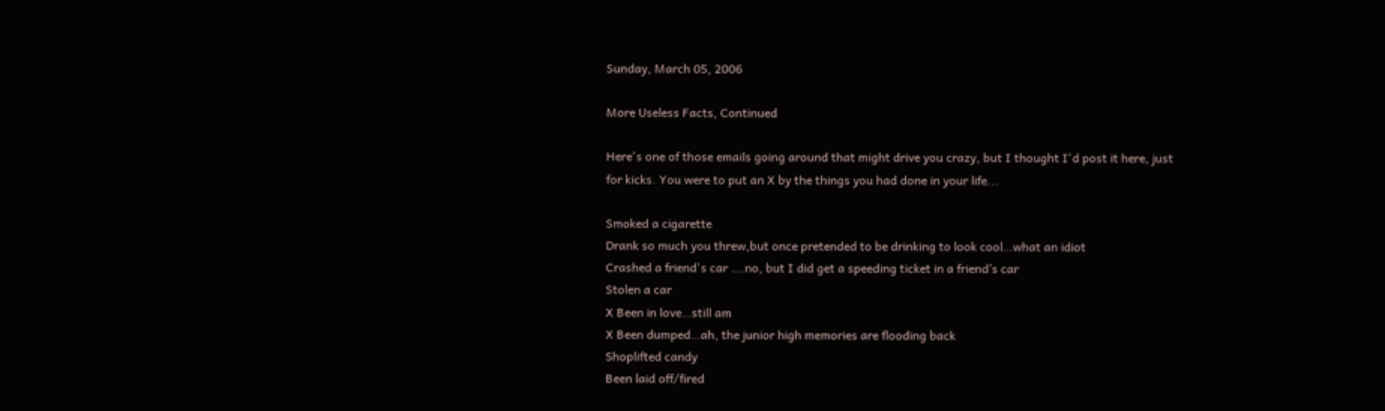Sunday, March 05, 2006

More Useless Facts, Continued

Here's one of those emails going around that might drive you crazy, but I thought I'd post it here, just for kicks. You were to put an X by the things you had done in your life...

Smoked a cigarette
Drank so much you threw,but once pretended to be drinking to look cool…what an idiot
Crashed a friend's car ….no, but I did get a speeding ticket in a friend’s car
Stolen a car
X Been in love…still am
X Been dumped…ah, the junior high memories are flooding back
Shoplifted candy
Been laid off/fired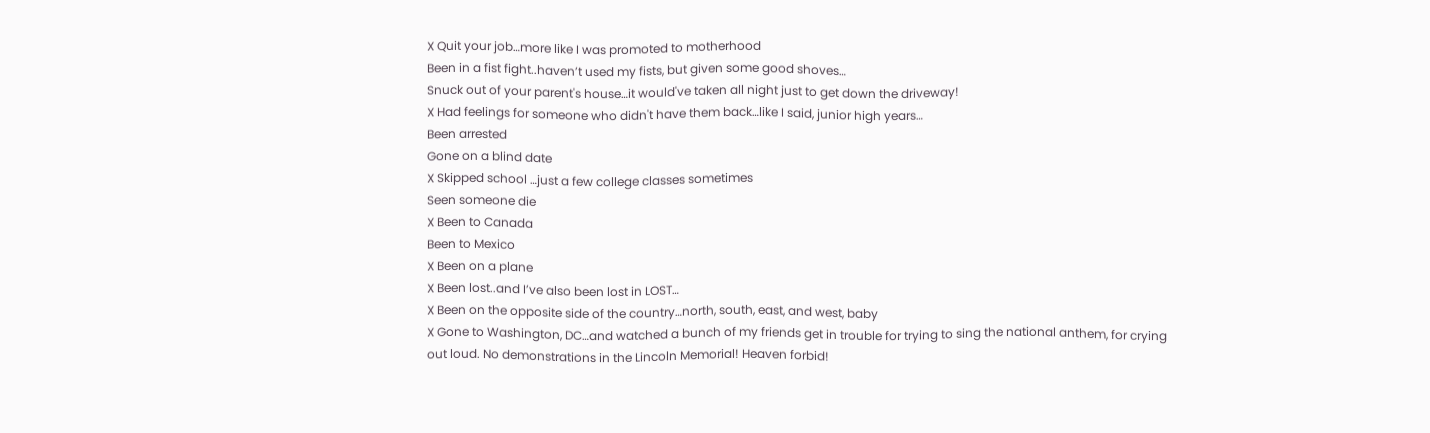X Quit your job…more like I was promoted to motherhood
Been in a fist fight..haven’t used my fists, but given some good shoves…
Snuck out of your parent's house…it would've taken all night just to get down the driveway!
X Had feelings for someone who didn't have them back…like I said, junior high years…
Been arrested
Gone on a blind date
X Skipped school …just a few college classes sometimes
Seen someone die
X Been to Canada
Been to Mexico
X Been on a plane
X Been lost..and I’ve also been lost in LOST…
X Been on the opposite side of the country…north, south, east, and west, baby
X Gone to Washington, DC…and watched a bunch of my friends get in trouble for trying to sing the national anthem, for crying out loud. No demonstrations in the Lincoln Memorial! Heaven forbid!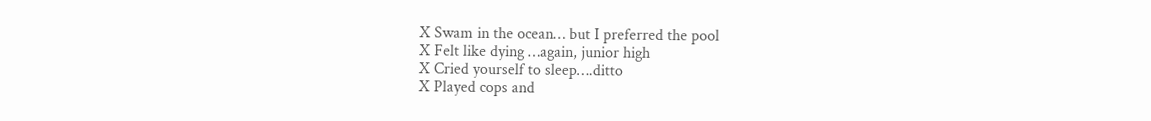X Swam in the ocean… but I preferred the pool
X Felt like dying …again, junior high
X Cried yourself to sleep….ditto
X Played cops and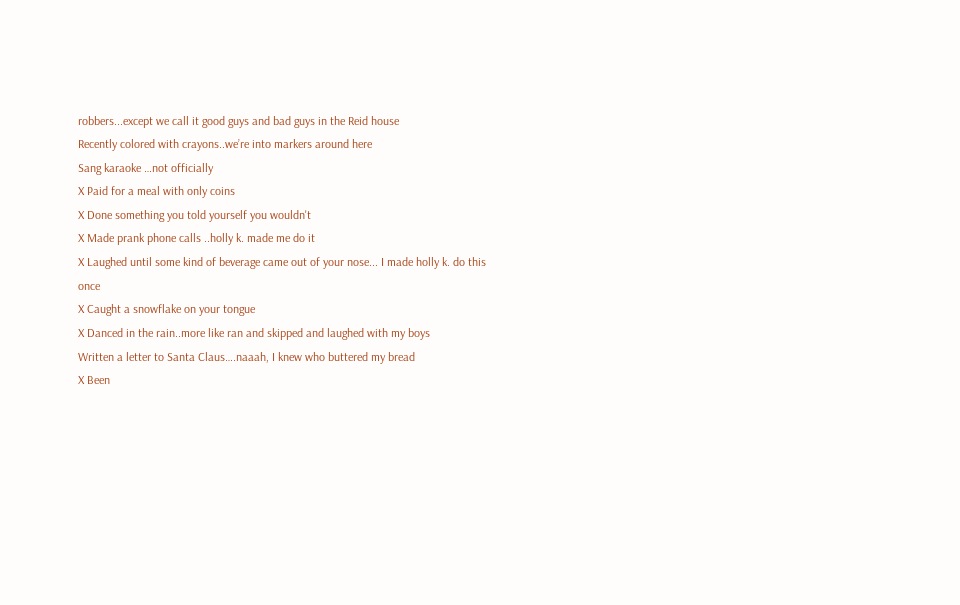robbers...except we call it good guys and bad guys in the Reid house
Recently colored with crayons..we’re into markers around here
Sang karaoke …not officially
X Paid for a meal with only coins
X Done something you told yourself you wouldn't
X Made prank phone calls ..holly k. made me do it
X Laughed until some kind of beverage came out of your nose... I made holly k. do this once
X Caught a snowflake on your tongue
X Danced in the rain..more like ran and skipped and laughed with my boys
Written a letter to Santa Claus….naaah, I knew who buttered my bread
X Been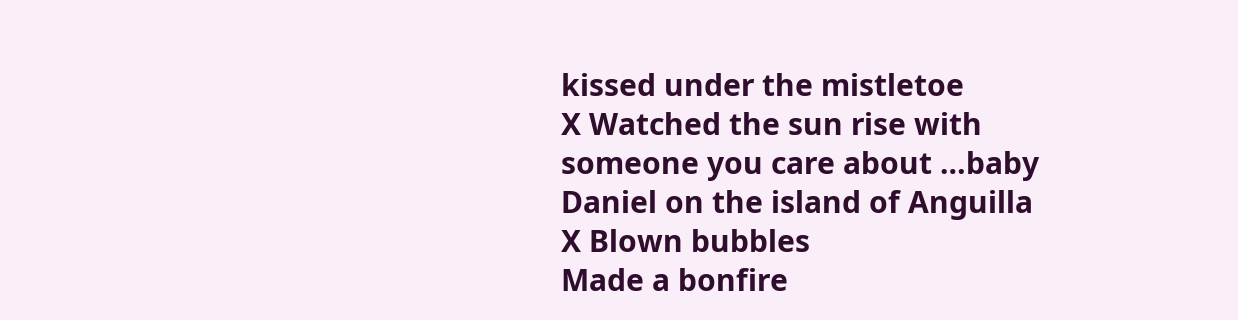kissed under the mistletoe
X Watched the sun rise with someone you care about …baby Daniel on the island of Anguilla
X Blown bubbles
Made a bonfire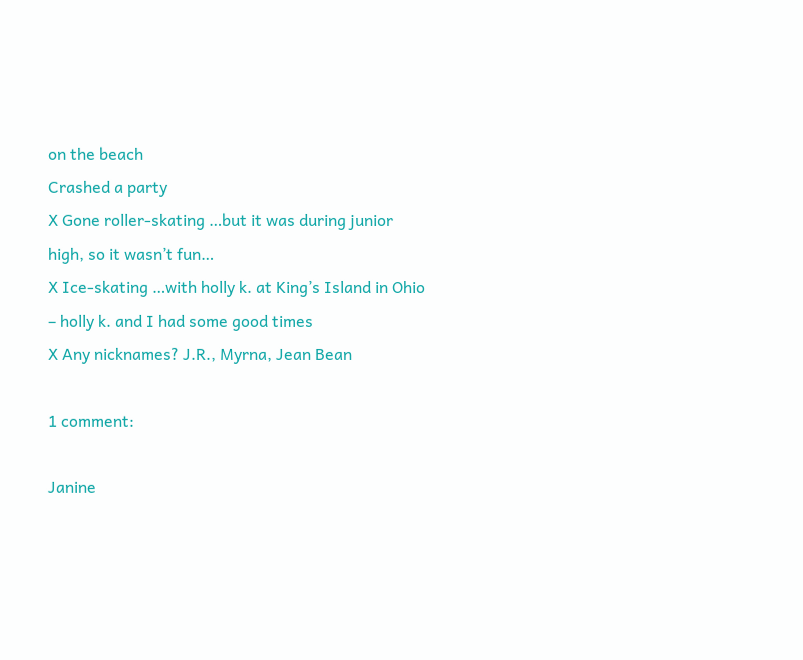on the beach
Crashed a party
X Gone roller-skating …but it was during junior high, so it wasn’t fun…
X Ice-skating …with holly k. at King’s Island in Ohio – holly k. and I had some good times
X Any nicknames? J.R., Myrna, Jean Bean

1 comment:

Janine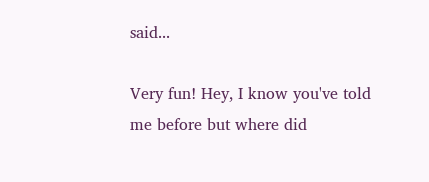said...

Very fun! Hey, I know you've told me before but where did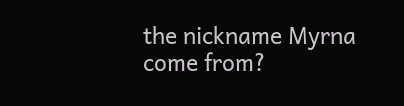the nickname Myrna come from?